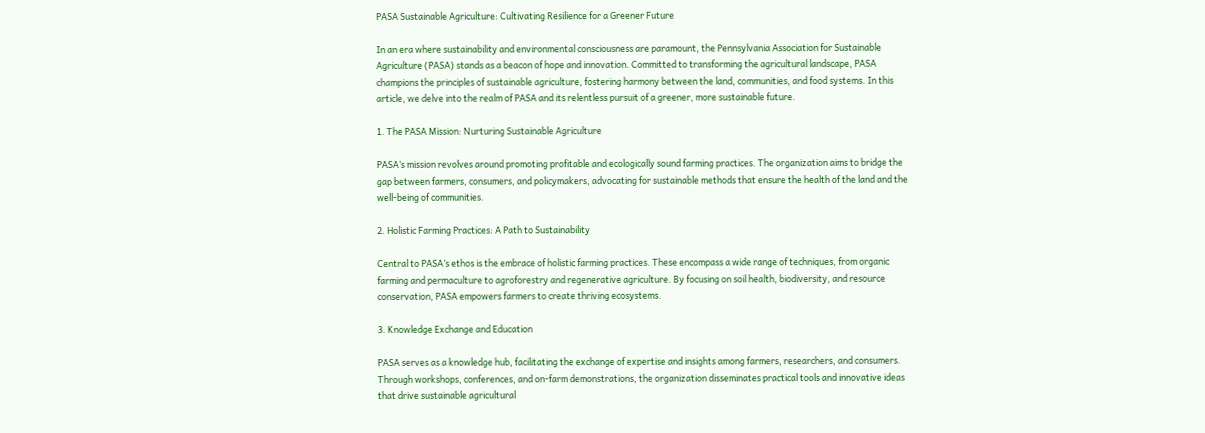PASA Sustainable Agriculture: Cultivating Resilience for a Greener Future

In an era where sustainability and environmental consciousness are paramount, the Pennsylvania Association for Sustainable Agriculture (PASA) stands as a beacon of hope and innovation. Committed to transforming the agricultural landscape, PASA champions the principles of sustainable agriculture, fostering harmony between the land, communities, and food systems. In this article, we delve into the realm of PASA and its relentless pursuit of a greener, more sustainable future.

1. The PASA Mission: Nurturing Sustainable Agriculture

PASA’s mission revolves around promoting profitable and ecologically sound farming practices. The organization aims to bridge the gap between farmers, consumers, and policymakers, advocating for sustainable methods that ensure the health of the land and the well-being of communities.

2. Holistic Farming Practices: A Path to Sustainability

Central to PASA’s ethos is the embrace of holistic farming practices. These encompass a wide range of techniques, from organic farming and permaculture to agroforestry and regenerative agriculture. By focusing on soil health, biodiversity, and resource conservation, PASA empowers farmers to create thriving ecosystems.

3. Knowledge Exchange and Education

PASA serves as a knowledge hub, facilitating the exchange of expertise and insights among farmers, researchers, and consumers. Through workshops, conferences, and on-farm demonstrations, the organization disseminates practical tools and innovative ideas that drive sustainable agricultural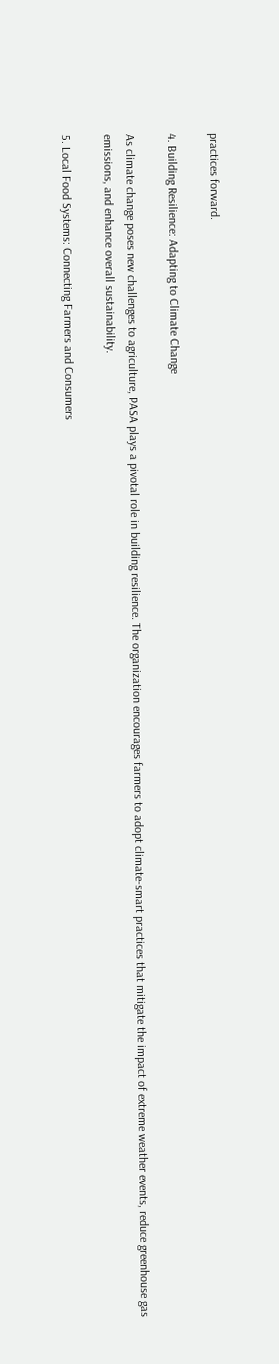practices forward.

4. Building Resilience: Adapting to Climate Change

As climate change poses new challenges to agriculture, PASA plays a pivotal role in building resilience. The organization encourages farmers to adopt climate-smart practices that mitigate the impact of extreme weather events, reduce greenhouse gas emissions, and enhance overall sustainability.

5. Local Food Systems: Connecting Farmers and Consumers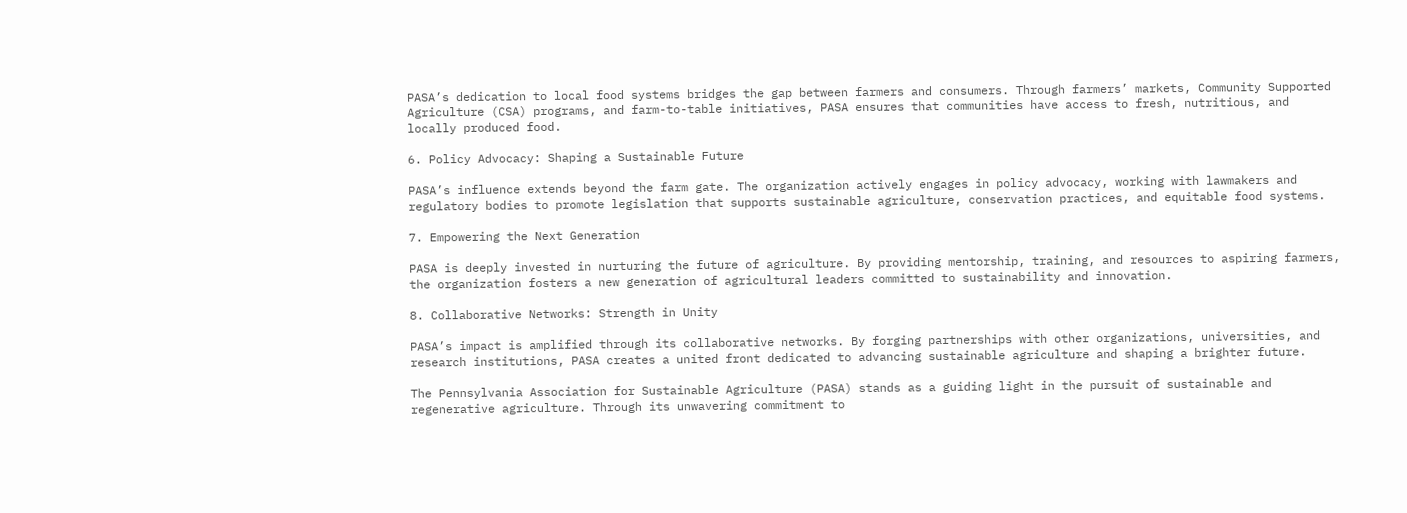PASA’s dedication to local food systems bridges the gap between farmers and consumers. Through farmers’ markets, Community Supported Agriculture (CSA) programs, and farm-to-table initiatives, PASA ensures that communities have access to fresh, nutritious, and locally produced food.

6. Policy Advocacy: Shaping a Sustainable Future

PASA’s influence extends beyond the farm gate. The organization actively engages in policy advocacy, working with lawmakers and regulatory bodies to promote legislation that supports sustainable agriculture, conservation practices, and equitable food systems.

7. Empowering the Next Generation

PASA is deeply invested in nurturing the future of agriculture. By providing mentorship, training, and resources to aspiring farmers, the organization fosters a new generation of agricultural leaders committed to sustainability and innovation.

8. Collaborative Networks: Strength in Unity

PASA’s impact is amplified through its collaborative networks. By forging partnerships with other organizations, universities, and research institutions, PASA creates a united front dedicated to advancing sustainable agriculture and shaping a brighter future.

The Pennsylvania Association for Sustainable Agriculture (PASA) stands as a guiding light in the pursuit of sustainable and regenerative agriculture. Through its unwavering commitment to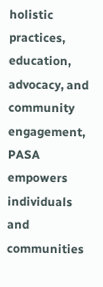holistic practices, education, advocacy, and community engagement, PASA empowers individuals and communities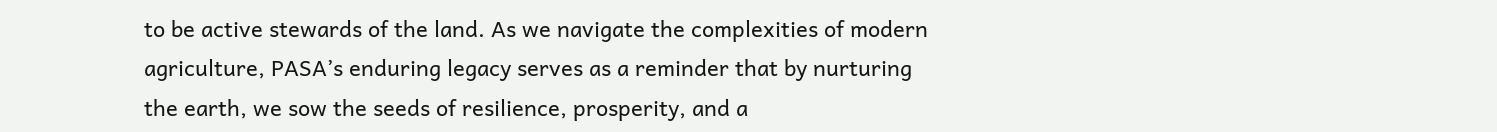to be active stewards of the land. As we navigate the complexities of modern agriculture, PASA’s enduring legacy serves as a reminder that by nurturing the earth, we sow the seeds of resilience, prosperity, and a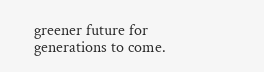greener future for generations to come.